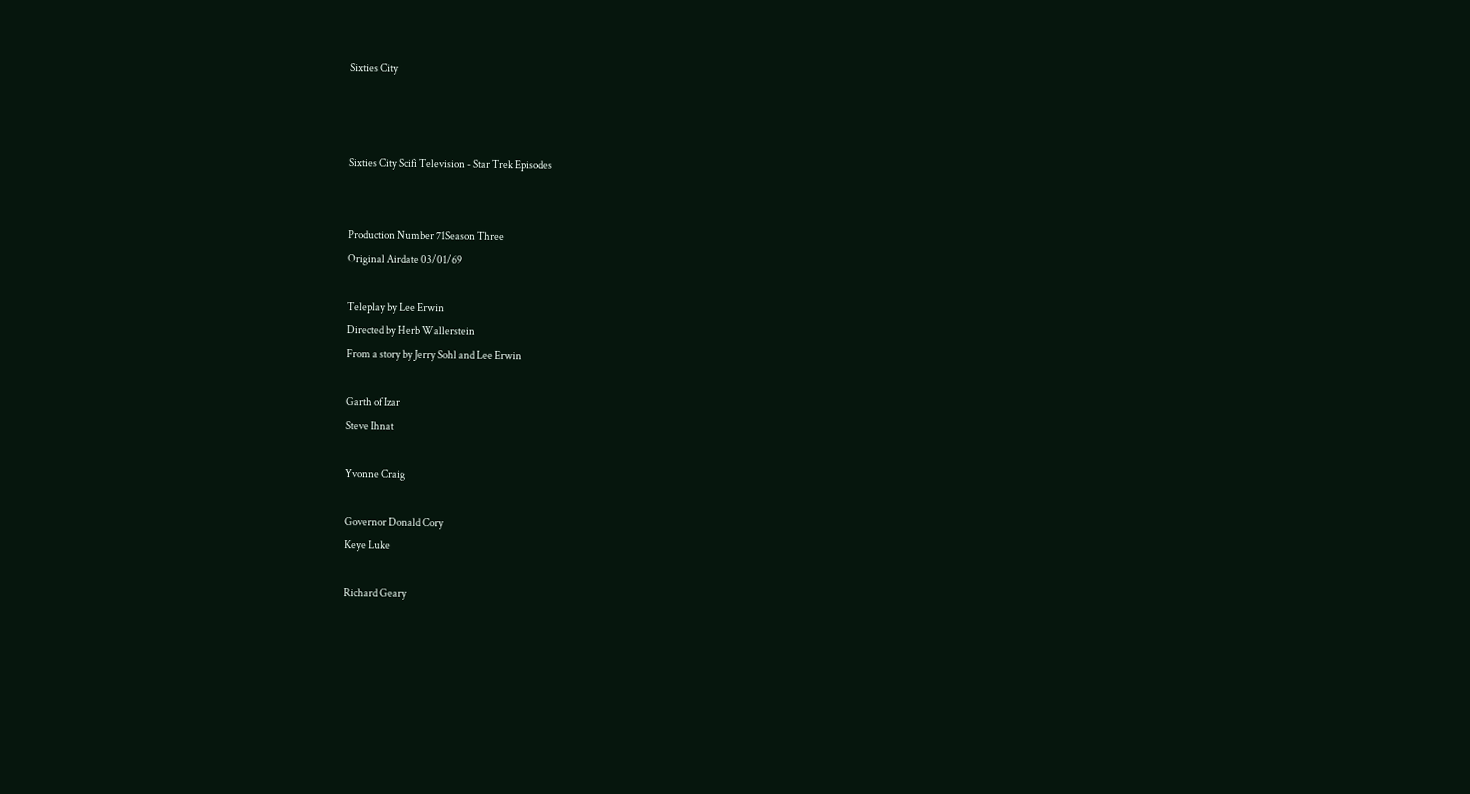Sixties City



Sixties City Scifi Television - Star Trek Episodes


Production Number 71Season Three
Original Airdate 03/01/69

Teleplay by Lee Erwin
Directed by Herb Wallerstein
From a story by Jerry Sohl and Lee Erwin

Garth of Izar
Steve Ihnat

Yvonne Craig

Governor Donald Cory
Keye Luke

Richard Geary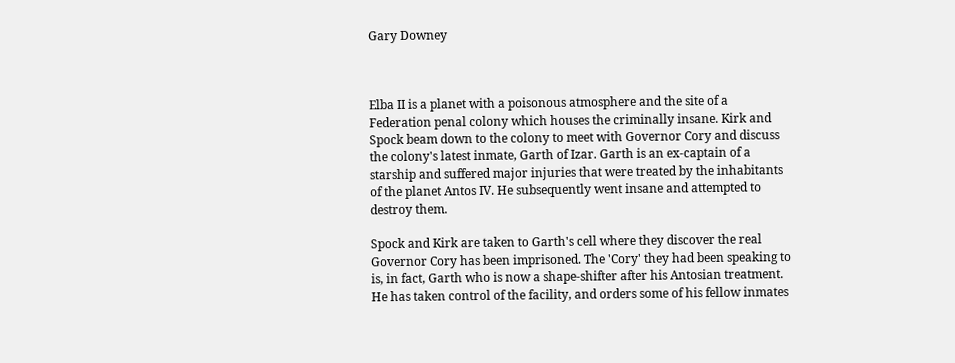Gary Downey



Elba II is a planet with a poisonous atmosphere and the site of a Federation penal colony which houses the criminally insane. Kirk and Spock beam down to the colony to meet with Governor Cory and discuss the colony's latest inmate, Garth of Izar. Garth is an ex-captain of a starship and suffered major injuries that were treated by the inhabitants of the planet Antos IV. He subsequently went insane and attempted to destroy them.

Spock and Kirk are taken to Garth's cell where they discover the real Governor Cory has been imprisoned. The 'Cory' they had been speaking to is, in fact, Garth who is now a shape-shifter after his Antosian treatment. He has taken control of the facility, and orders some of his fellow inmates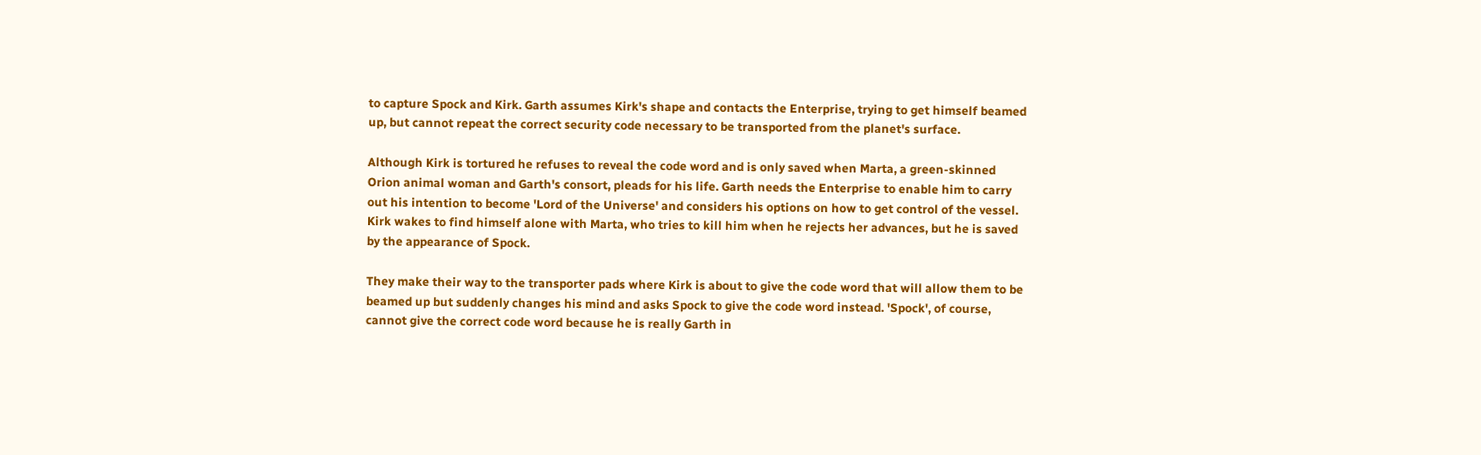to capture Spock and Kirk. Garth assumes Kirk's shape and contacts the Enterprise, trying to get himself beamed up, but cannot repeat the correct security code necessary to be transported from the planet's surface.

Although Kirk is tortured he refuses to reveal the code word and is only saved when Marta, a green-skinned Orion animal woman and Garth's consort, pleads for his life. Garth needs the Enterprise to enable him to carry out his intention to become 'Lord of the Universe' and considers his options on how to get control of the vessel. Kirk wakes to find himself alone with Marta, who tries to kill him when he rejects her advances, but he is saved by the appearance of Spock.

They make their way to the transporter pads where Kirk is about to give the code word that will allow them to be beamed up but suddenly changes his mind and asks Spock to give the code word instead. 'Spock', of course, cannot give the correct code word because he is really Garth in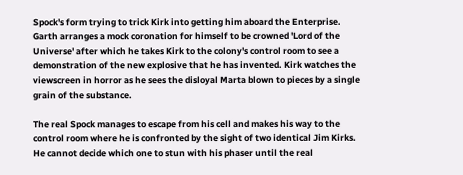Spock's form trying to trick Kirk into getting him aboard the Enterprise. Garth arranges a mock coronation for himself to be crowned 'Lord of the Universe' after which he takes Kirk to the colony's control room to see a demonstration of the new explosive that he has invented. Kirk watches the viewscreen in horror as he sees the disloyal Marta blown to pieces by a single grain of the substance.

The real Spock manages to escape from his cell and makes his way to the control room where he is confronted by the sight of two identical Jim Kirks. He cannot decide which one to stun with his phaser until the real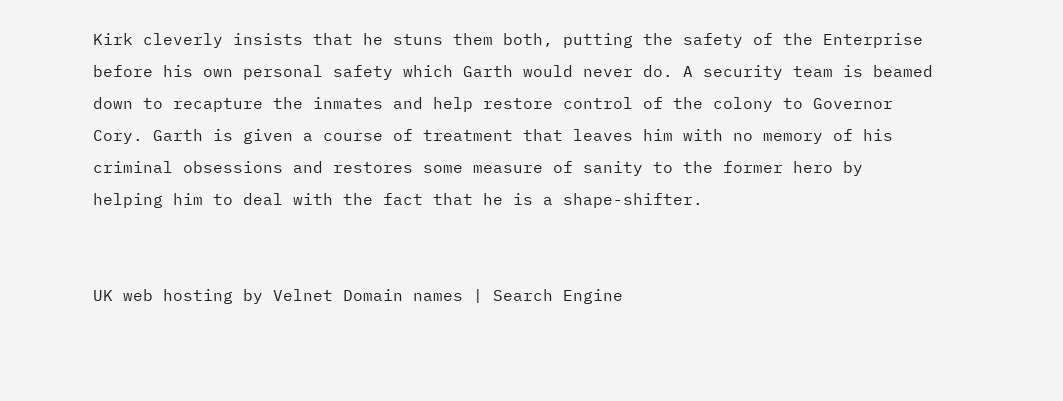Kirk cleverly insists that he stuns them both, putting the safety of the Enterprise before his own personal safety which Garth would never do. A security team is beamed down to recapture the inmates and help restore control of the colony to Governor Cory. Garth is given a course of treatment that leaves him with no memory of his criminal obsessions and restores some measure of sanity to the former hero by helping him to deal with the fact that he is a shape-shifter.


UK web hosting by Velnet Domain names | Search Engine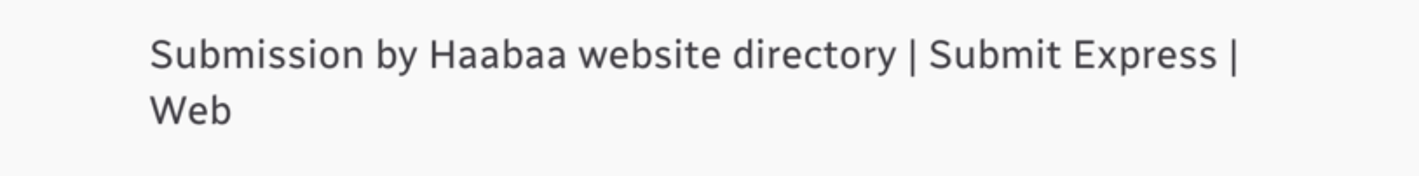Submission by Haabaa website directory | Submit Express | Web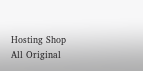Hosting Shop
All Original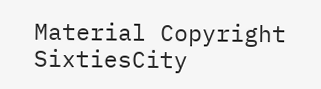Material Copyright SixtiesCity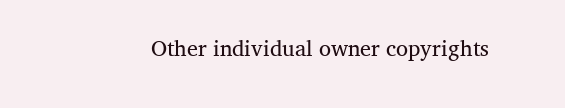Other individual owner copyrights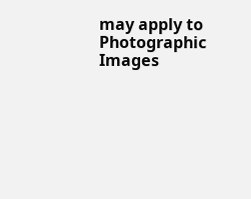may apply to Photographic Images